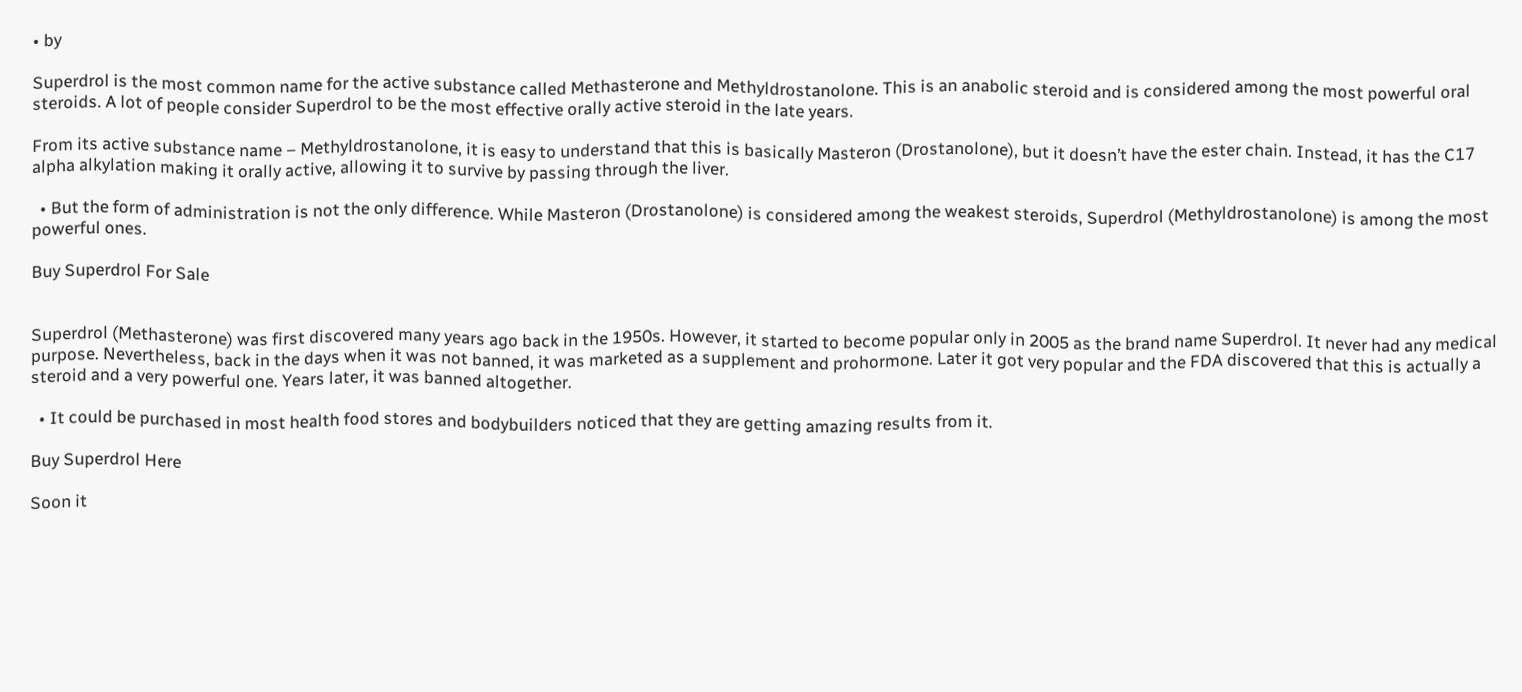• by

Superdrol is the most common name for the active substance called Methasterone and Methyldrostanolone. This is an anabolic steroid and is considered among the most powerful oral steroids. A lot of people consider Superdrol to be the most effective orally active steroid in the late years.

From its active substance name – Methyldrostanolone, it is easy to understand that this is basically Masteron (Drostanolone), but it doesn’t have the ester chain. Instead, it has the C17 alpha alkylation making it orally active, allowing it to survive by passing through the liver.

  • But the form of administration is not the only difference. While Masteron (Drostanolone) is considered among the weakest steroids, Superdrol (Methyldrostanolone) is among the most powerful ones.

Buy Superdrol For Sale


Superdrol (Methasterone) was first discovered many years ago back in the 1950s. However, it started to become popular only in 2005 as the brand name Superdrol. It never had any medical purpose. Nevertheless, back in the days when it was not banned, it was marketed as a supplement and prohormone. Later it got very popular and the FDA discovered that this is actually a steroid and a very powerful one. Years later, it was banned altogether.

  • It could be purchased in most health food stores and bodybuilders noticed that they are getting amazing results from it.

Buy Superdrol Here

Soon it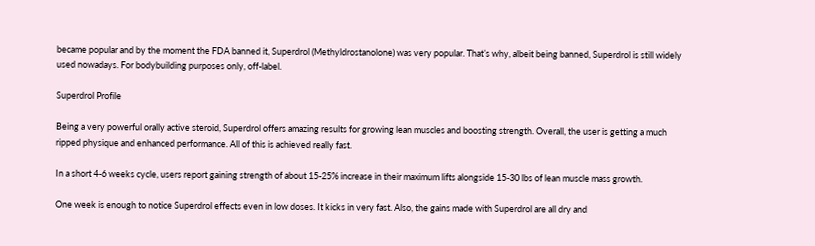became popular and by the moment the FDA banned it, Superdrol (Methyldrostanolone) was very popular. That’s why, albeit being banned, Superdrol is still widely used nowadays. For bodybuilding purposes only, off-label.

Superdrol Profile

Being a very powerful orally active steroid, Superdrol offers amazing results for growing lean muscles and boosting strength. Overall, the user is getting a much ripped physique and enhanced performance. All of this is achieved really fast.

In a short 4-6 weeks cycle, users report gaining strength of about 15-25% increase in their maximum lifts alongside 15-30 lbs of lean muscle mass growth.

One week is enough to notice Superdrol effects even in low doses. It kicks in very fast. Also, the gains made with Superdrol are all dry and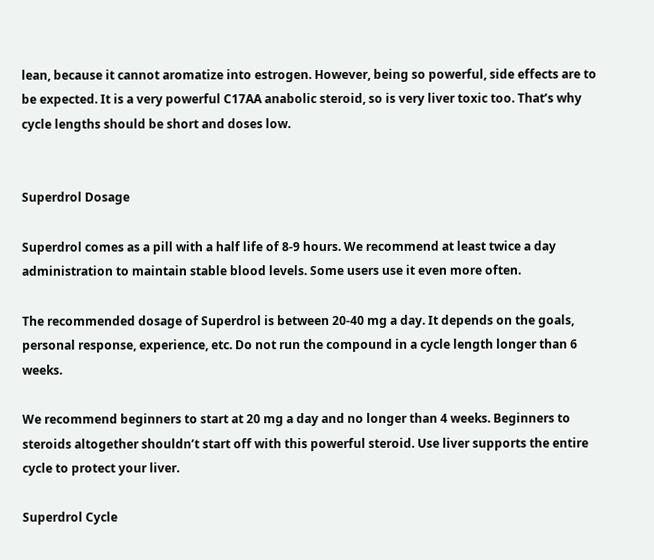lean, because it cannot aromatize into estrogen. However, being so powerful, side effects are to be expected. It is a very powerful C17AA anabolic steroid, so is very liver toxic too. That’s why cycle lengths should be short and doses low.


Superdrol Dosage

Superdrol comes as a pill with a half life of 8-9 hours. We recommend at least twice a day administration to maintain stable blood levels. Some users use it even more often.

The recommended dosage of Superdrol is between 20-40 mg a day. It depends on the goals, personal response, experience, etc. Do not run the compound in a cycle length longer than 6 weeks.

We recommend beginners to start at 20 mg a day and no longer than 4 weeks. Beginners to steroids altogether shouldn’t start off with this powerful steroid. Use liver supports the entire cycle to protect your liver.

Superdrol Cycle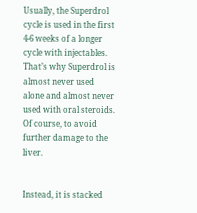Usually, the Superdrol cycle is used in the first 4-6 weeks of a longer cycle with injectables. That’s why Superdrol is almost never used alone and almost never used with oral steroids. Of course, to avoid further damage to the liver.


Instead, it is stacked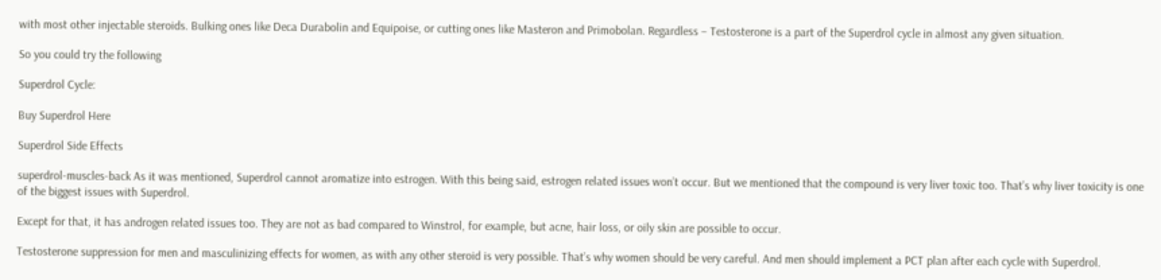with most other injectable steroids. Bulking ones like Deca Durabolin and Equipoise, or cutting ones like Masteron and Primobolan. Regardless – Testosterone is a part of the Superdrol cycle in almost any given situation.

So you could try the following

Superdrol Cycle:

Buy Superdrol Here

Superdrol Side Effects

superdrol-muscles-back As it was mentioned, Superdrol cannot aromatize into estrogen. With this being said, estrogen related issues won’t occur. But we mentioned that the compound is very liver toxic too. That’s why liver toxicity is one of the biggest issues with Superdrol.

Except for that, it has androgen related issues too. They are not as bad compared to Winstrol, for example, but acne, hair loss, or oily skin are possible to occur.

Testosterone suppression for men and masculinizing effects for women, as with any other steroid is very possible. That’s why women should be very careful. And men should implement a PCT plan after each cycle with Superdrol.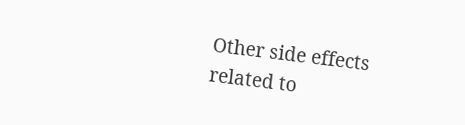Other side effects related to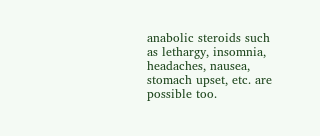anabolic steroids such as lethargy, insomnia, headaches, nausea, stomach upset, etc. are possible too.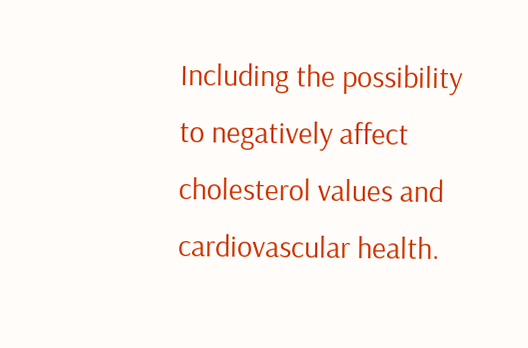Including the possibility to negatively affect cholesterol values and cardiovascular health.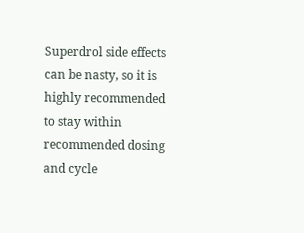Superdrol side effects can be nasty, so it is highly recommended to stay within recommended dosing and cycle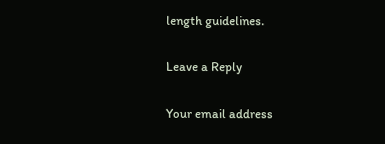length guidelines.

Leave a Reply

Your email address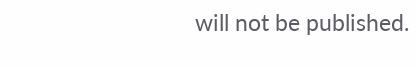will not be published.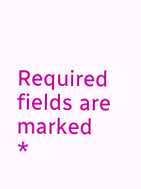Required fields are marked *